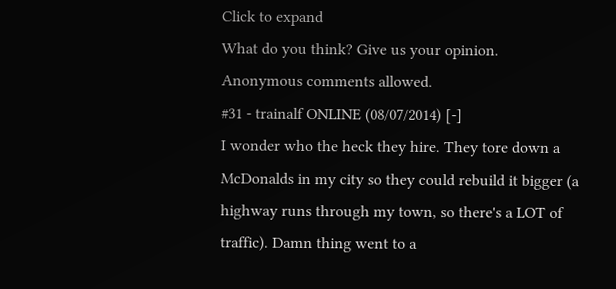Click to expand
What do you think? Give us your opinion. Anonymous comments allowed.
#31 - trainalf ONLINE (08/07/2014) [-]
I wonder who the heck they hire. They tore down a McDonalds in my city so they could rebuild it bigger (a highway runs through my town, so there's a LOT of traffic). Damn thing went to a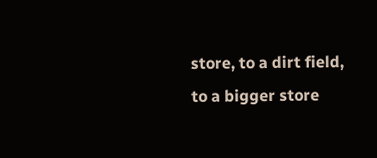store, to a dirt field, to a bigger store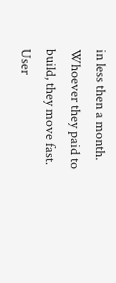in less then a month. Whoever they paid to build, they move fast.
User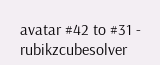avatar #42 to #31 - rubikzcubesolver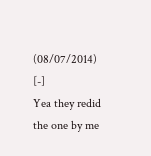(08/07/2014) [-]
Yea they redid the one by me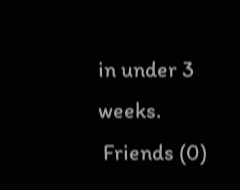in under 3 weeks.
 Friends (0)